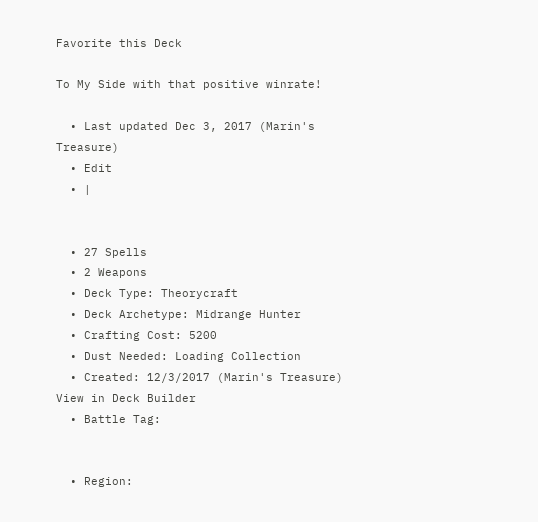Favorite this Deck

To My Side with that positive winrate!

  • Last updated Dec 3, 2017 (Marin's Treasure)
  • Edit
  • |


  • 27 Spells
  • 2 Weapons
  • Deck Type: Theorycraft
  • Deck Archetype: Midrange Hunter
  • Crafting Cost: 5200
  • Dust Needed: Loading Collection
  • Created: 12/3/2017 (Marin's Treasure)
View in Deck Builder
  • Battle Tag:


  • Region: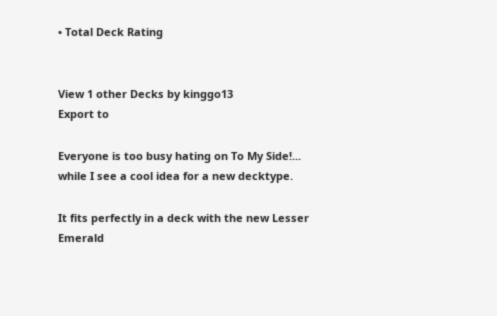• Total Deck Rating


View 1 other Decks by kinggo13
Export to

Everyone is too busy hating on To My Side!... while I see a cool idea for a new decktype.

It fits perfectly in a deck with the new Lesser Emerald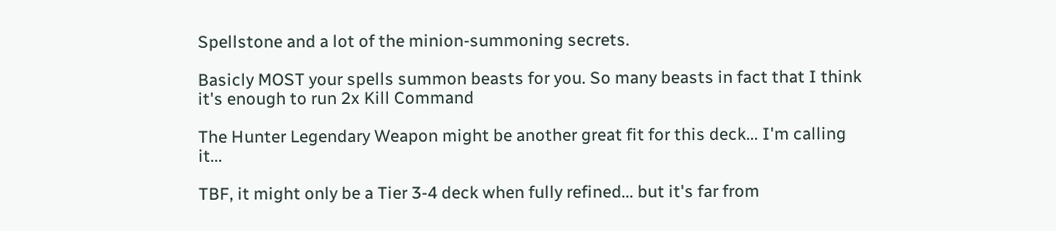Spellstone and a lot of the minion-summoning secrets.

Basicly MOST your spells summon beasts for you. So many beasts in fact that I think it's enough to run 2x Kill Command

The Hunter Legendary Weapon might be another great fit for this deck... I'm calling it...

TBF, it might only be a Tier 3-4 deck when fully refined... but it's far from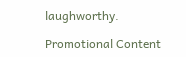laughworthy.

Promotional Content